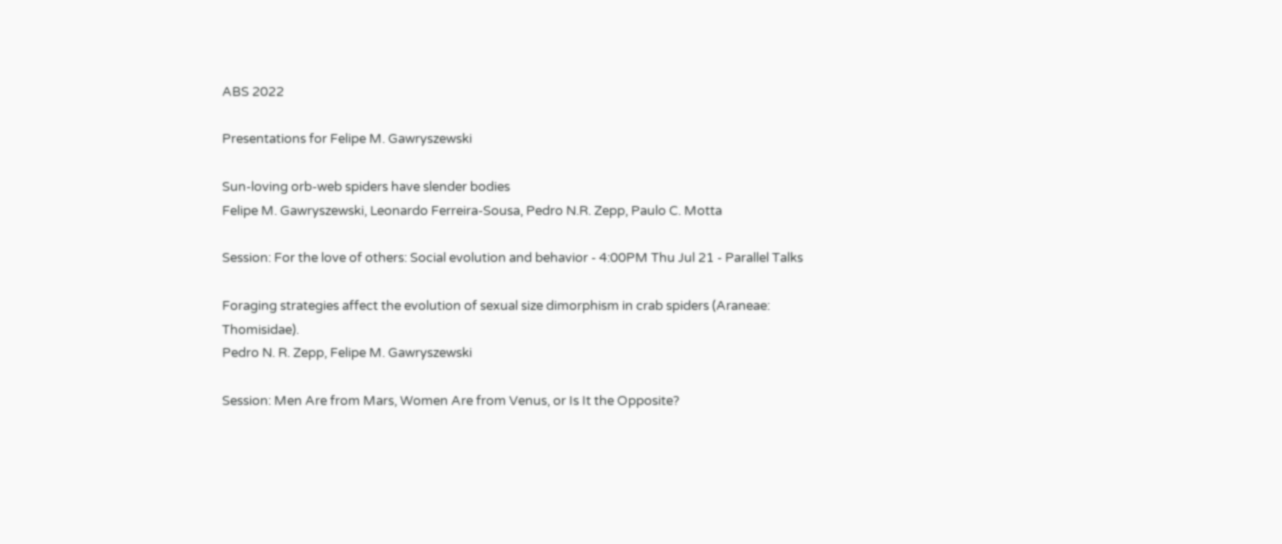ABS 2022

Presentations for Felipe M. Gawryszewski

Sun-loving orb-web spiders have slender bodies
Felipe M. Gawryszewski, Leonardo Ferreira-Sousa, Pedro N.R. Zepp, Paulo C. Motta

Session: For the love of others: Social evolution and behavior - 4:00PM Thu Jul 21 - Parallel Talks

Foraging strategies affect the evolution of sexual size dimorphism in crab spiders (Araneae: Thomisidae).
Pedro N. R. Zepp, Felipe M. Gawryszewski

Session: Men Are from Mars, Women Are from Venus, or Is It the Opposite?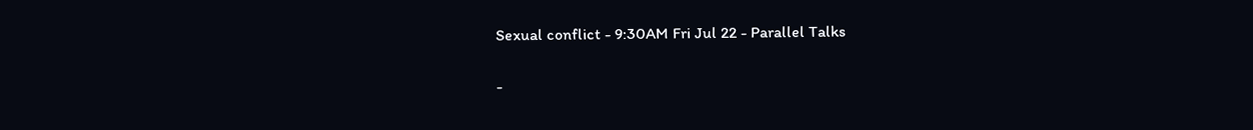Sexual conflict - 9:30AM Fri Jul 22 - Parallel Talks

-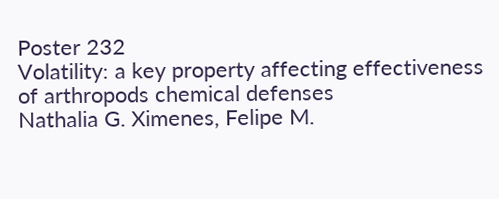Poster 232
Volatility: a key property affecting effectiveness of arthropods chemical defenses
Nathalia G. Ximenes, Felipe M.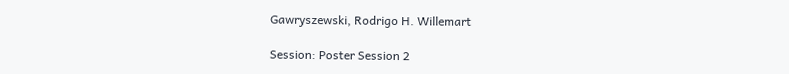Gawryszewski, Rodrigo H. Willemart

Session: Poster Session 2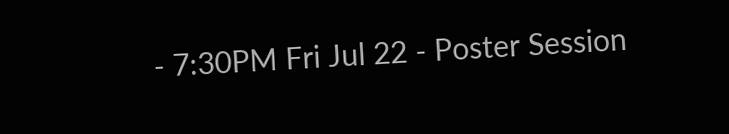- 7:30PM Fri Jul 22 - Poster Session